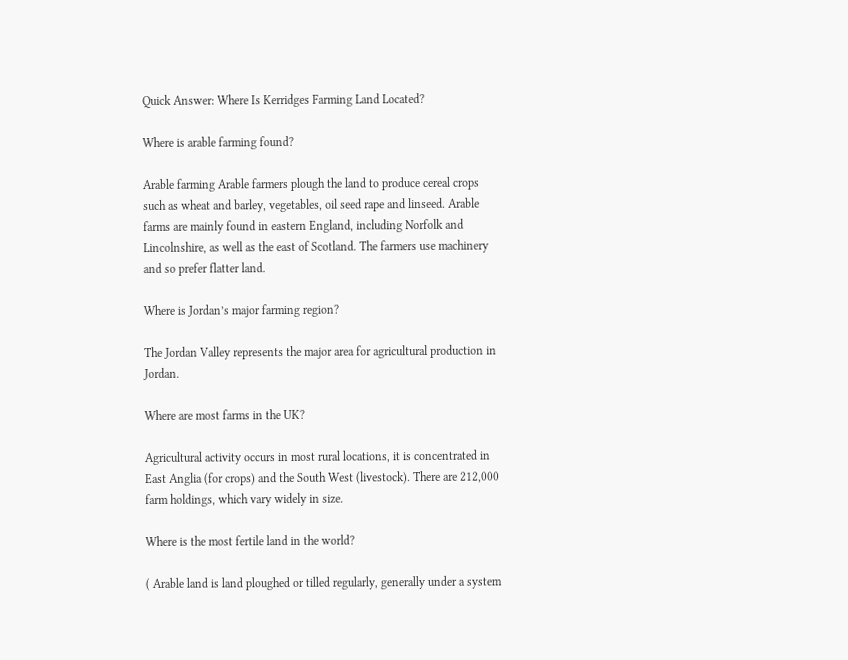Quick Answer: Where Is Kerridges Farming Land Located?

Where is arable farming found?

Arable farming Arable farmers plough the land to produce cereal crops such as wheat and barley, vegetables, oil seed rape and linseed. Arable farms are mainly found in eastern England, including Norfolk and Lincolnshire, as well as the east of Scotland. The farmers use machinery and so prefer flatter land.

Where is Jordan’s major farming region?

The Jordan Valley represents the major area for agricultural production in Jordan.

Where are most farms in the UK?

Agricultural activity occurs in most rural locations, it is concentrated in East Anglia (for crops) and the South West (livestock). There are 212,000 farm holdings, which vary widely in size.

Where is the most fertile land in the world?

( Arable land is land ploughed or tilled regularly, generally under a system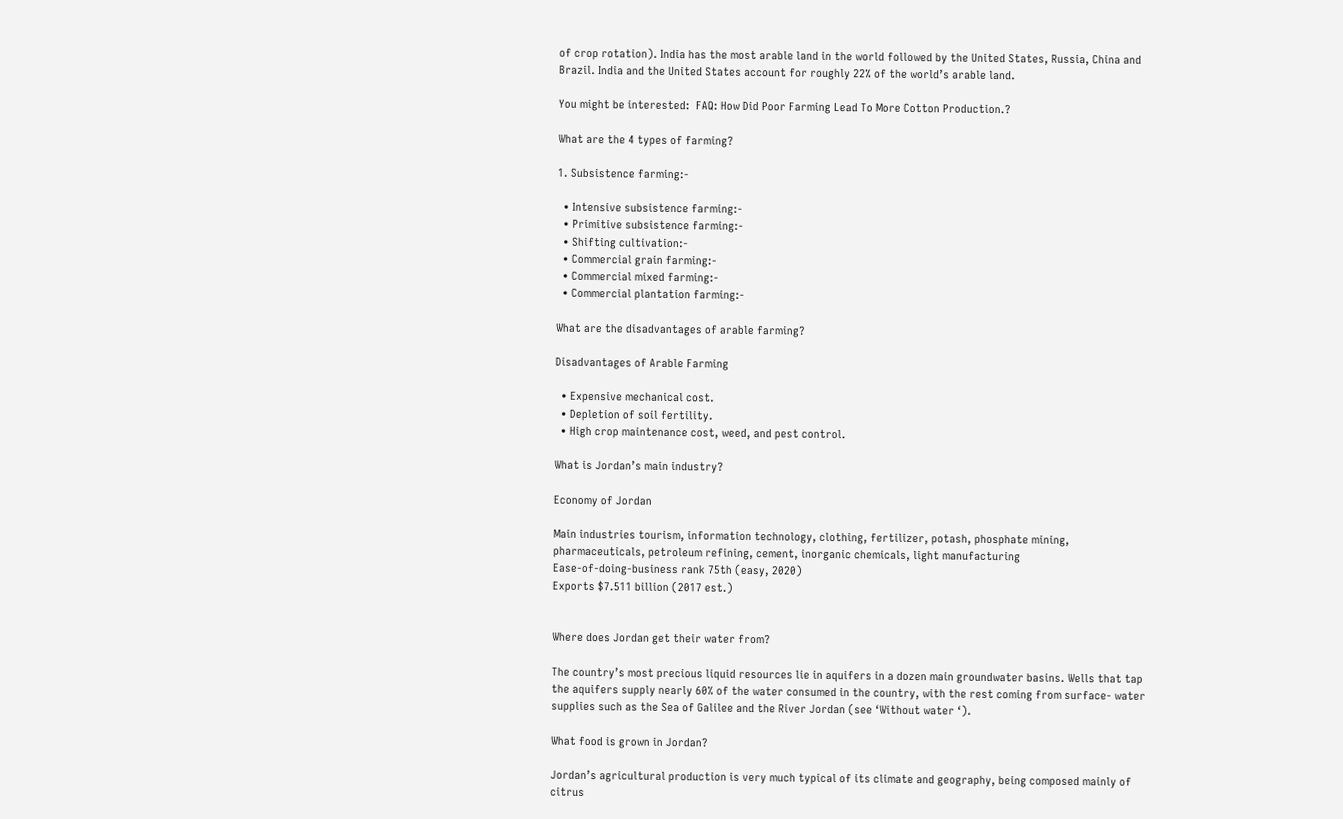of crop rotation). India has the most arable land in the world followed by the United States, Russia, China and Brazil. India and the United States account for roughly 22% of the world’s arable land.

You might be interested:  FAQ: How Did Poor Farming Lead To More Cotton Production.?

What are the 4 types of farming?

1. Subsistence farming:-

  • Intensive subsistence farming:-
  • Primitive subsistence farming:-
  • Shifting cultivation:-
  • Commercial grain farming:-
  • Commercial mixed farming:-
  • Commercial plantation farming:-

What are the disadvantages of arable farming?

Disadvantages of Arable Farming

  • Expensive mechanical cost.
  • Depletion of soil fertility.
  • High crop maintenance cost, weed, and pest control.

What is Jordan’s main industry?

Economy of Jordan

Main industries tourism, information technology, clothing, fertilizer, potash, phosphate mining, pharmaceuticals, petroleum refining, cement, inorganic chemicals, light manufacturing
Ease-of-doing-business rank 75th (easy, 2020)
Exports $7.511 billion (2017 est.)


Where does Jordan get their water from?

The country’s most precious liquid resources lie in aquifers in a dozen main groundwater basins. Wells that tap the aquifers supply nearly 60% of the water consumed in the country, with the rest coming from surface- water supplies such as the Sea of Galilee and the River Jordan (see ‘Without water ‘).

What food is grown in Jordan?

Jordan’s agricultural production is very much typical of its climate and geography, being composed mainly of citrus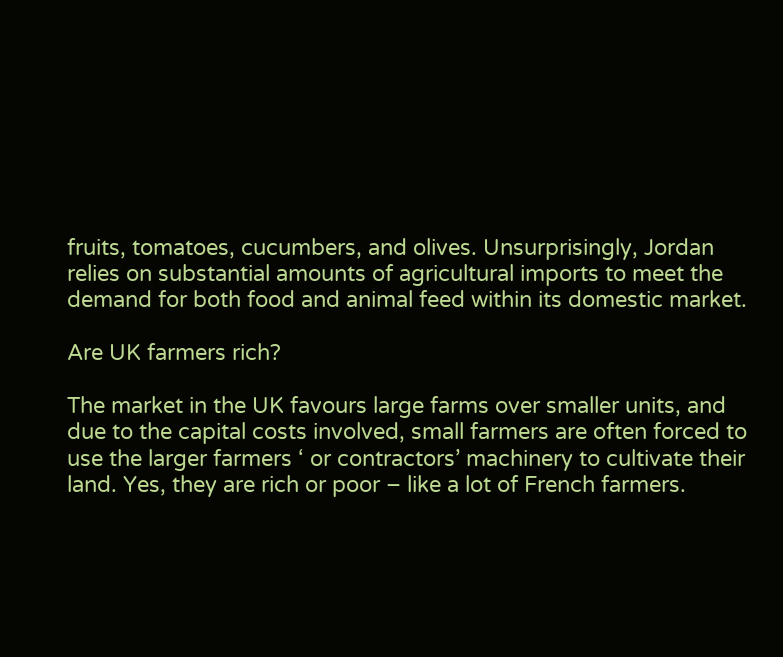fruits, tomatoes, cucumbers, and olives. Unsurprisingly, Jordan relies on substantial amounts of agricultural imports to meet the demand for both food and animal feed within its domestic market.

Are UK farmers rich?

The market in the UK favours large farms over smaller units, and due to the capital costs involved, small farmers are often forced to use the larger farmers ‘ or contractors’ machinery to cultivate their land. Yes, they are rich or poor – like a lot of French farmers.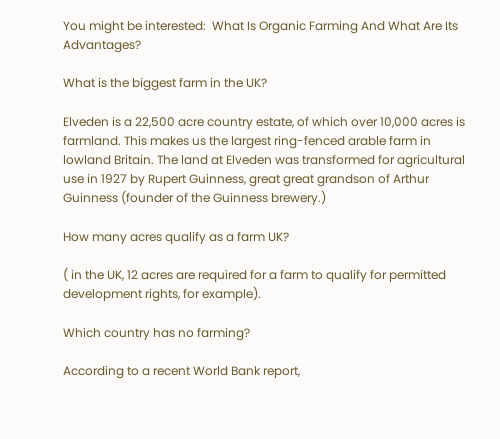You might be interested:  What Is Organic Farming And What Are Its Advantages?

What is the biggest farm in the UK?

Elveden is a 22,500 acre country estate, of which over 10,000 acres is farmland. This makes us the largest ring-fenced arable farm in lowland Britain. The land at Elveden was transformed for agricultural use in 1927 by Rupert Guinness, great great grandson of Arthur Guinness (founder of the Guinness brewery.)

How many acres qualify as a farm UK?

( in the UK, 12 acres are required for a farm to qualify for permitted development rights, for example).

Which country has no farming?

According to a recent World Bank report,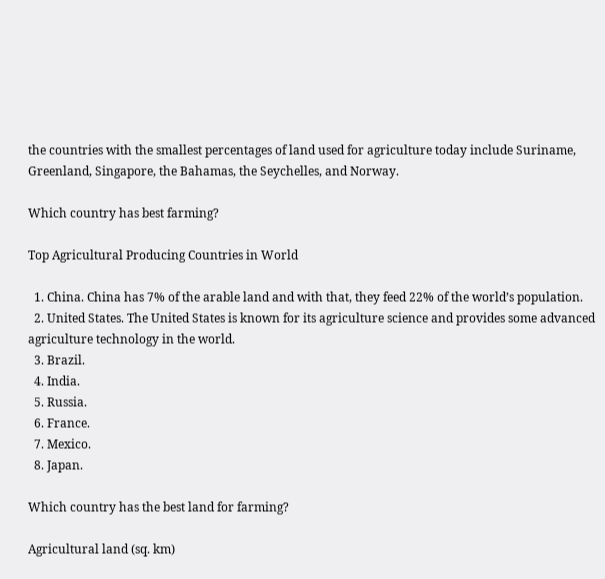the countries with the smallest percentages of land used for agriculture today include Suriname, Greenland, Singapore, the Bahamas, the Seychelles, and Norway.

Which country has best farming?

Top Agricultural Producing Countries in World

  1. China. China has 7% of the arable land and with that, they feed 22% of the world’s population.
  2. United States. The United States is known for its agriculture science and provides some advanced agriculture technology in the world.
  3. Brazil.
  4. India.
  5. Russia.
  6. France.
  7. Mexico.
  8. Japan.

Which country has the best land for farming?

Agricultural land (sq. km)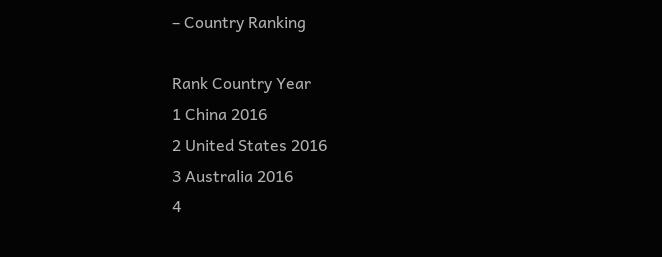– Country Ranking

Rank Country Year
1 China 2016
2 United States 2016
3 Australia 2016
4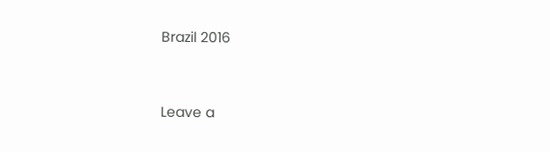Brazil 2016


Leave a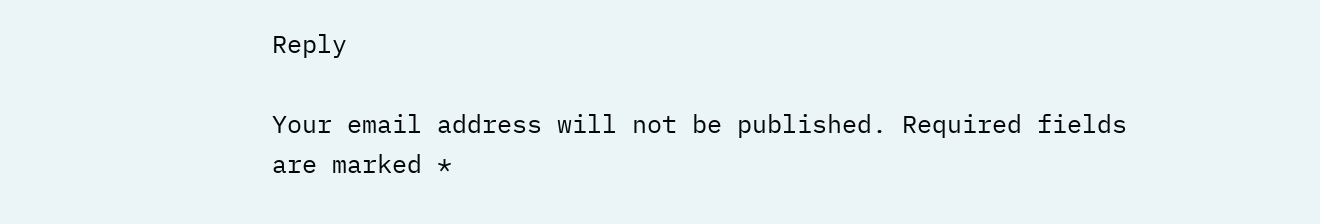Reply

Your email address will not be published. Required fields are marked *